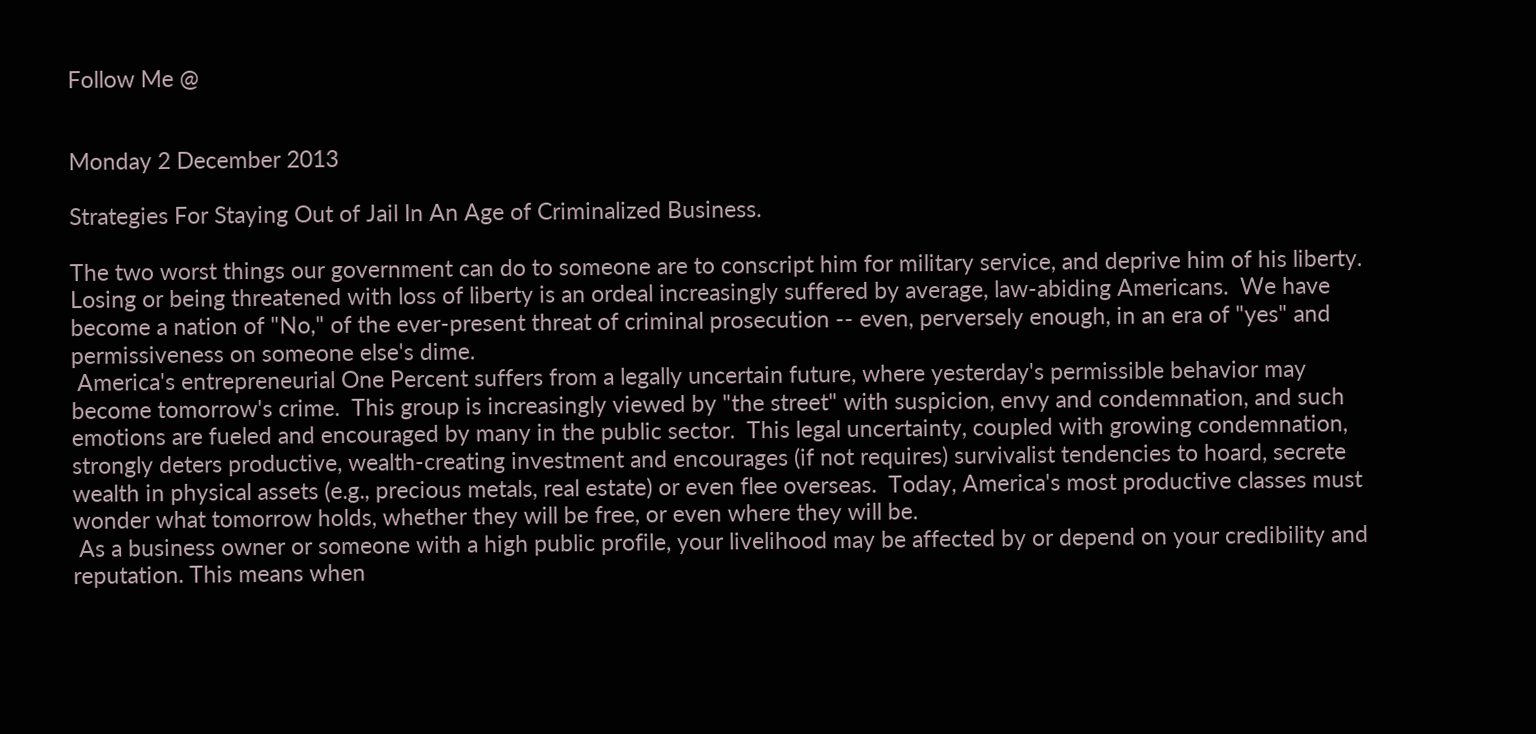Follow Me @


Monday 2 December 2013

Strategies For Staying Out of Jail In An Age of Criminalized Business.

The two worst things our government can do to someone are to conscript him for military service, and deprive him of his liberty.
Losing or being threatened with loss of liberty is an ordeal increasingly suffered by average, law-abiding Americans.  We have become a nation of "No," of the ever-present threat of criminal prosecution -- even, perversely enough, in an era of "yes" and permissiveness on someone else's dime.
 America's entrepreneurial One Percent suffers from a legally uncertain future, where yesterday's permissible behavior may become tomorrow's crime.  This group is increasingly viewed by "the street" with suspicion, envy and condemnation, and such emotions are fueled and encouraged by many in the public sector.  This legal uncertainty, coupled with growing condemnation, strongly deters productive, wealth-creating investment and encourages (if not requires) survivalist tendencies to hoard, secrete wealth in physical assets (e.g., precious metals, real estate) or even flee overseas.  Today, America's most productive classes must wonder what tomorrow holds, whether they will be free, or even where they will be.
 As a business owner or someone with a high public profile, your livelihood may be affected by or depend on your credibility and reputation. This means when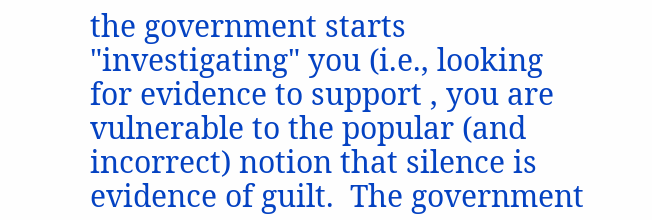the government starts "investigating" you (i.e., looking for evidence to support , you are vulnerable to the popular (and incorrect) notion that silence is evidence of guilt.  The government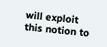will exploit this notion to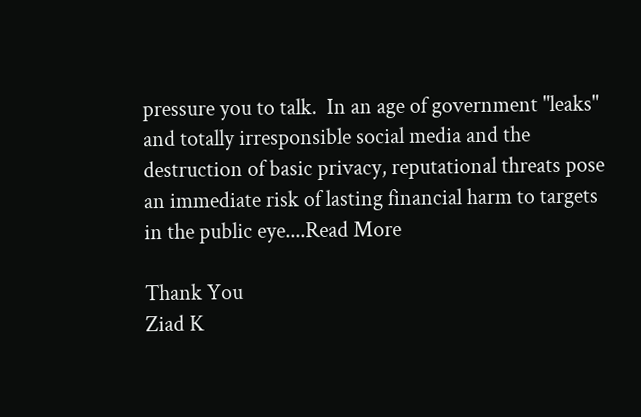pressure you to talk.  In an age of government "leaks" and totally irresponsible social media and the destruction of basic privacy, reputational threats pose an immediate risk of lasting financial harm to targets in the public eye....Read More

Thank You
Ziad K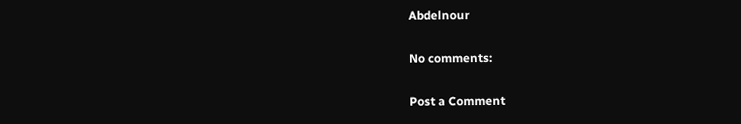Abdelnour

No comments:

Post a Comment